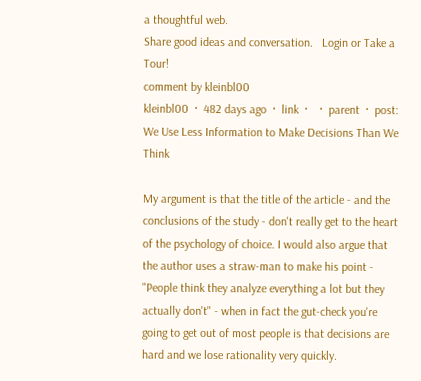a thoughtful web.
Share good ideas and conversation.   Login or Take a Tour!
comment by kleinbl00
kleinbl00  ·  482 days ago  ·  link  ·    ·  parent  ·  post: We Use Less Information to Make Decisions Than We Think

My argument is that the title of the article - and the conclusions of the study - don't really get to the heart of the psychology of choice. I would also argue that the author uses a straw-man to make his point - "People think they analyze everything a lot but they actually don't" - when in fact the gut-check you're going to get out of most people is that decisions are hard and we lose rationality very quickly.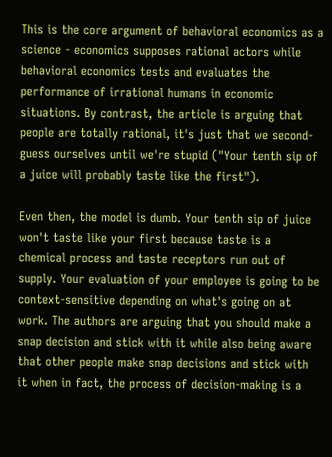This is the core argument of behavioral economics as a science - economics supposes rational actors while behavioral economics tests and evaluates the performance of irrational humans in economic situations. By contrast, the article is arguing that people are totally rational, it's just that we second-guess ourselves until we're stupid ("Your tenth sip of a juice will probably taste like the first").

Even then, the model is dumb. Your tenth sip of juice won't taste like your first because taste is a chemical process and taste receptors run out of supply. Your evaluation of your employee is going to be context-sensitive depending on what's going on at work. The authors are arguing that you should make a snap decision and stick with it while also being aware that other people make snap decisions and stick with it when in fact, the process of decision-making is a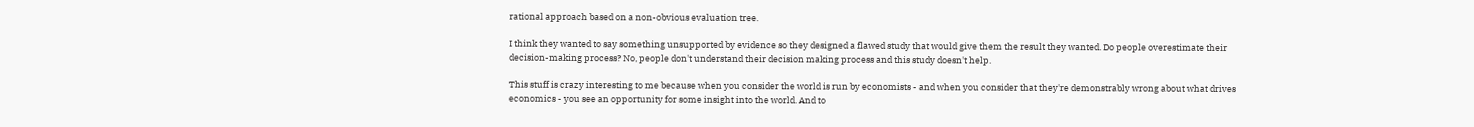rational approach based on a non-obvious evaluation tree.

I think they wanted to say something unsupported by evidence so they designed a flawed study that would give them the result they wanted. Do people overestimate their decision-making process? No, people don't understand their decision making process and this study doesn't help.

This stuff is crazy interesting to me because when you consider the world is run by economists - and when you consider that they're demonstrably wrong about what drives economics - you see an opportunity for some insight into the world. And to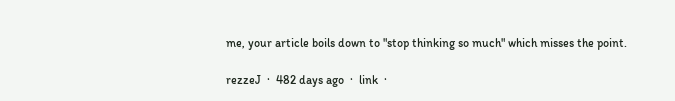me, your article boils down to "stop thinking so much" which misses the point.

rezzeJ  ·  482 days ago  ·  link  ·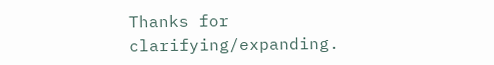Thanks for clarifying/expanding.